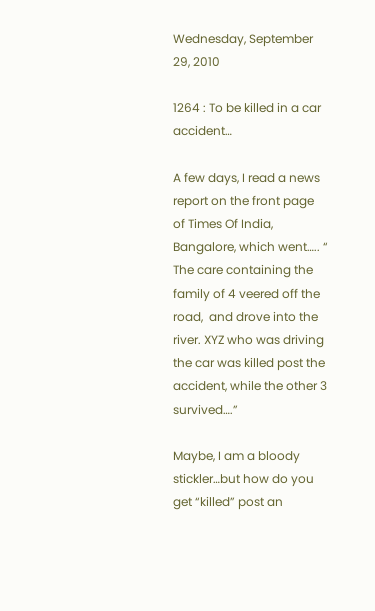Wednesday, September 29, 2010

1264 : To be killed in a car accident…

A few days, I read a news report on the front page of Times Of India, Bangalore, which went….. “ The care containing the family of 4 veered off the road,  and drove into the river. XYZ who was driving the car was killed post the accident, while the other 3 survived….”

Maybe, I am a bloody stickler…but how do you get “killed” post an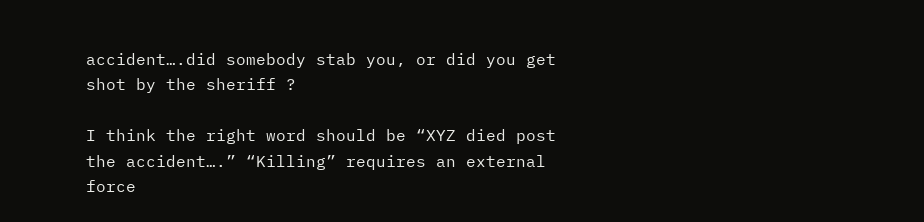accident….did somebody stab you, or did you get shot by the sheriff ?

I think the right word should be “XYZ died post the accident….” “Killing” requires an external force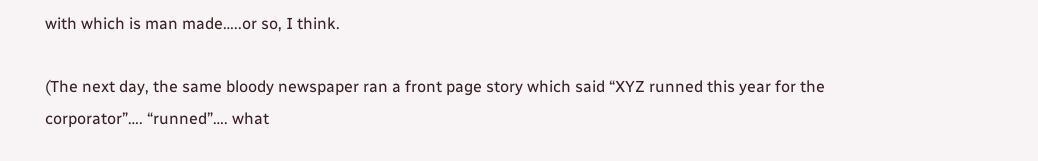with which is man made…..or so, I think.

(The next day, the same bloody newspaper ran a front page story which said “XYZ runned this year for the corporator”…. “runned”…. what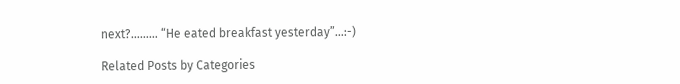next?……… “He eated breakfast yesterday”…:-)

Related Posts by Categories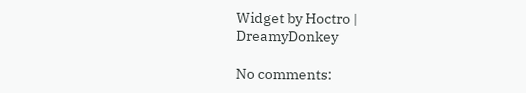Widget by Hoctro | DreamyDonkey

No comments: